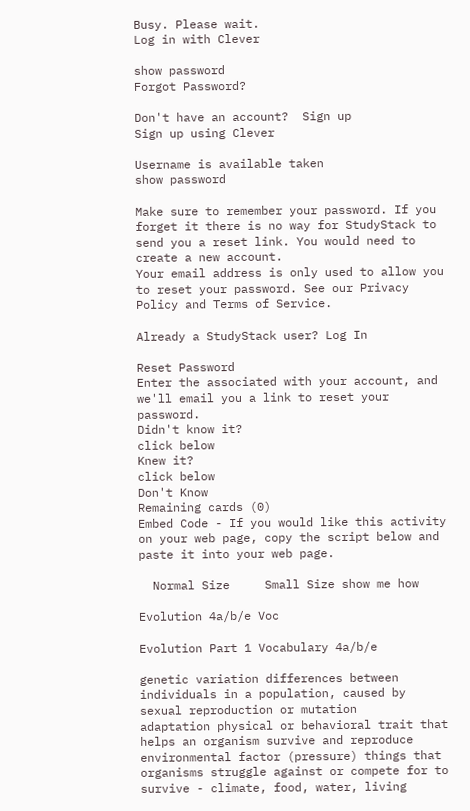Busy. Please wait.
Log in with Clever

show password
Forgot Password?

Don't have an account?  Sign up
Sign up using Clever

Username is available taken
show password

Make sure to remember your password. If you forget it there is no way for StudyStack to send you a reset link. You would need to create a new account.
Your email address is only used to allow you to reset your password. See our Privacy Policy and Terms of Service.

Already a StudyStack user? Log In

Reset Password
Enter the associated with your account, and we'll email you a link to reset your password.
Didn't know it?
click below
Knew it?
click below
Don't Know
Remaining cards (0)
Embed Code - If you would like this activity on your web page, copy the script below and paste it into your web page.

  Normal Size     Small Size show me how

Evolution 4a/b/e Voc

Evolution Part 1 Vocabulary 4a/b/e

genetic variation differences between individuals in a population, caused by sexual reproduction or mutation
adaptation physical or behavioral trait that helps an organism survive and reproduce
environmental factor (pressure) things that organisms struggle against or compete for to survive - climate, food, water, living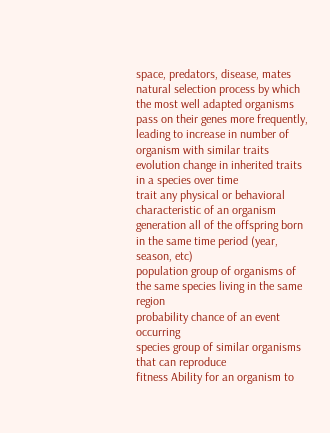space, predators, disease, mates
natural selection process by which the most well adapted organisms pass on their genes more frequently, leading to increase in number of organism with similar traits
evolution change in inherited traits in a species over time
trait any physical or behavioral characteristic of an organism
generation all of the offspring born in the same time period (year, season, etc)
population group of organisms of the same species living in the same region
probability chance of an event occurring
species group of similar organisms that can reproduce
fitness Ability for an organism to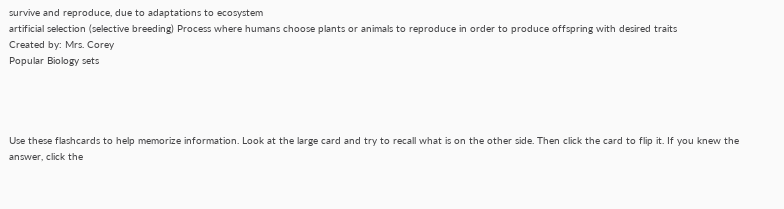survive and reproduce, due to adaptations to ecosystem
artificial selection (selective breeding) Process where humans choose plants or animals to reproduce in order to produce offspring with desired traits
Created by: Mrs. Corey
Popular Biology sets




Use these flashcards to help memorize information. Look at the large card and try to recall what is on the other side. Then click the card to flip it. If you knew the answer, click the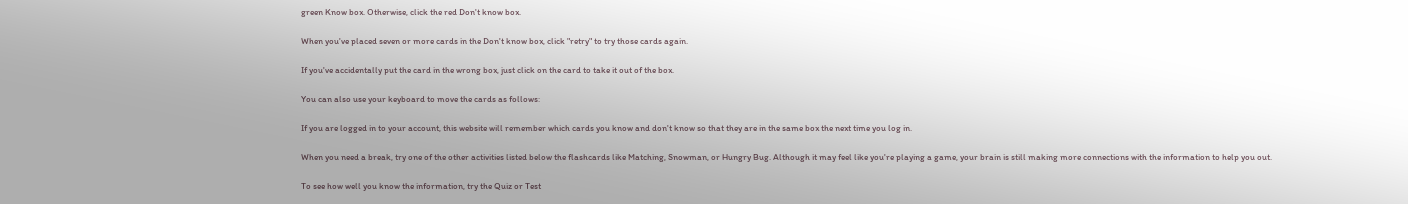green Know box. Otherwise, click the red Don't know box.

When you've placed seven or more cards in the Don't know box, click "retry" to try those cards again.

If you've accidentally put the card in the wrong box, just click on the card to take it out of the box.

You can also use your keyboard to move the cards as follows:

If you are logged in to your account, this website will remember which cards you know and don't know so that they are in the same box the next time you log in.

When you need a break, try one of the other activities listed below the flashcards like Matching, Snowman, or Hungry Bug. Although it may feel like you're playing a game, your brain is still making more connections with the information to help you out.

To see how well you know the information, try the Quiz or Test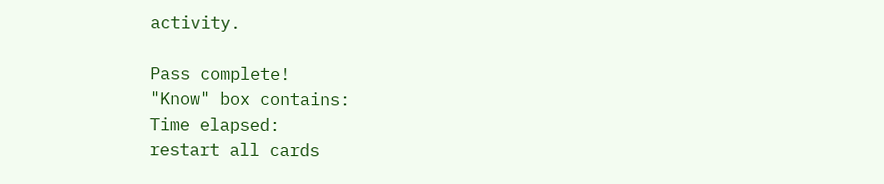activity.

Pass complete!
"Know" box contains:
Time elapsed:
restart all cards